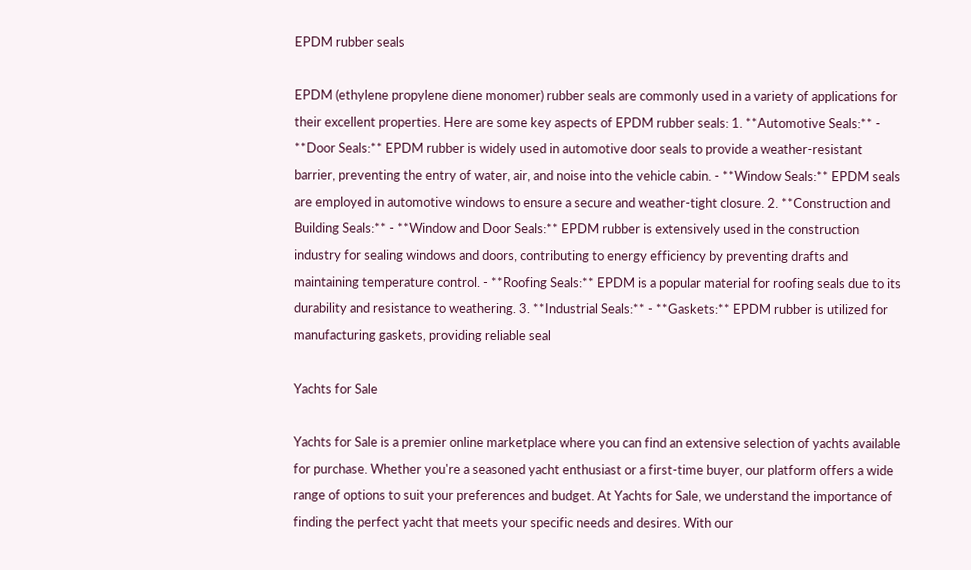EPDM rubber seals

EPDM (ethylene propylene diene monomer) rubber seals are commonly used in a variety of applications for their excellent properties. Here are some key aspects of EPDM rubber seals: 1. **Automotive Seals:** - **Door Seals:** EPDM rubber is widely used in automotive door seals to provide a weather-resistant barrier, preventing the entry of water, air, and noise into the vehicle cabin. - **Window Seals:** EPDM seals are employed in automotive windows to ensure a secure and weather-tight closure. 2. **Construction and Building Seals:** - **Window and Door Seals:** EPDM rubber is extensively used in the construction industry for sealing windows and doors, contributing to energy efficiency by preventing drafts and maintaining temperature control. - **Roofing Seals:** EPDM is a popular material for roofing seals due to its durability and resistance to weathering. 3. **Industrial Seals:** - **Gaskets:** EPDM rubber is utilized for manufacturing gaskets, providing reliable seal

Yachts for Sale

Yachts for Sale is a premier online marketplace where you can find an extensive selection of yachts available for purchase. Whether you're a seasoned yacht enthusiast or a first-time buyer, our platform offers a wide range of options to suit your preferences and budget. At Yachts for Sale, we understand the importance of finding the perfect yacht that meets your specific needs and desires. With our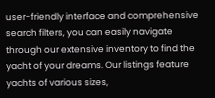user-friendly interface and comprehensive search filters, you can easily navigate through our extensive inventory to find the yacht of your dreams. Our listings feature yachts of various sizes,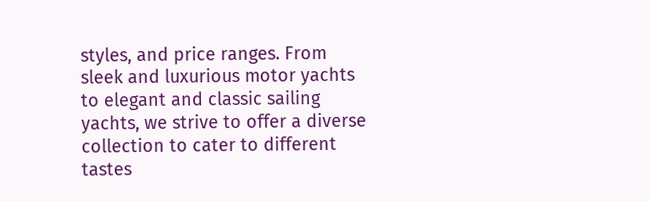styles, and price ranges. From sleek and luxurious motor yachts to elegant and classic sailing yachts, we strive to offer a diverse collection to cater to different tastes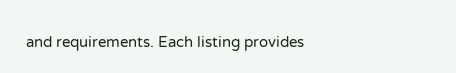and requirements. Each listing provides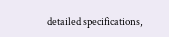detailed specifications,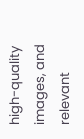high-quality images, and relevant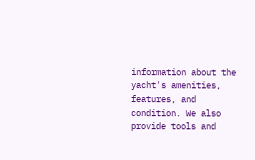information about the yacht's amenities, features, and condition. We also provide tools and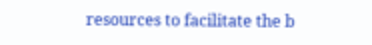resources to facilitate the b